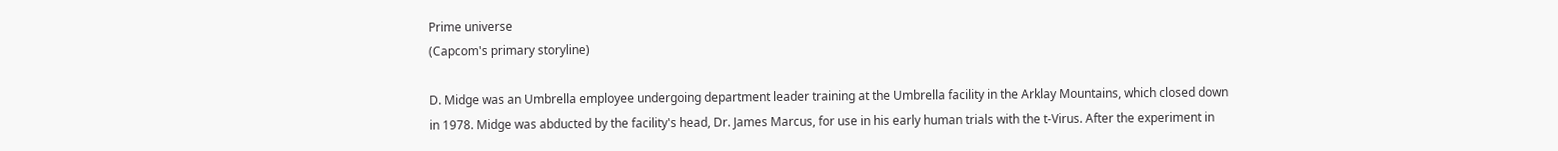Prime universe
(Capcom's primary storyline)

D. Midge was an Umbrella employee undergoing department leader training at the Umbrella facility in the Arklay Mountains, which closed down in 1978. Midge was abducted by the facility's head, Dr. James Marcus, for use in his early human trials with the t-Virus. After the experiment in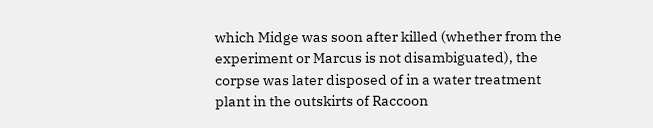which Midge was soon after killed (whether from the experiment or Marcus is not disambiguated), the corpse was later disposed of in a water treatment plant in the outskirts of Raccoon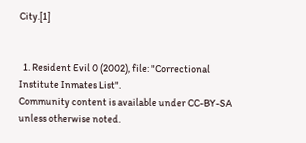City.[1]


  1. Resident Evil 0 (2002), file: "Correctional Institute Inmates List".
Community content is available under CC-BY-SA unless otherwise noted.